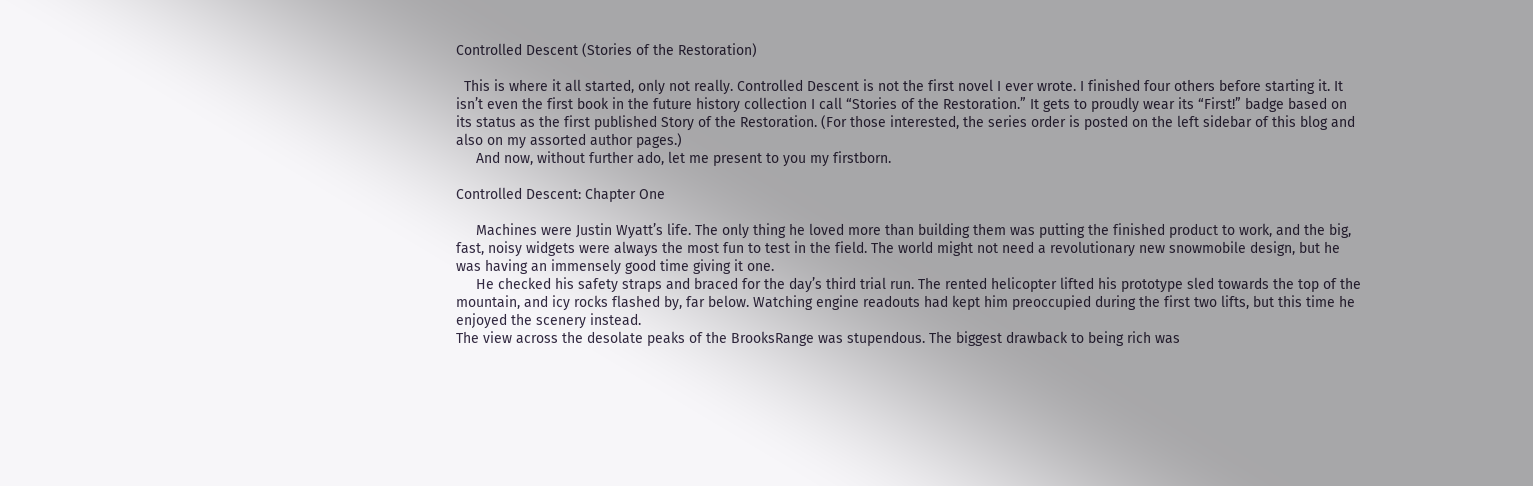Controlled Descent (Stories of the Restoration)

  This is where it all started, only not really. Controlled Descent is not the first novel I ever wrote. I finished four others before starting it. It isn’t even the first book in the future history collection I call “Stories of the Restoration.” It gets to proudly wear its “First!” badge based on its status as the first published Story of the Restoration. (For those interested, the series order is posted on the left sidebar of this blog and also on my assorted author pages.)
     And now, without further ado, let me present to you my firstborn.

Controlled Descent: Chapter One

     Machines were Justin Wyatt’s life. The only thing he loved more than building them was putting the finished product to work, and the big, fast, noisy widgets were always the most fun to test in the field. The world might not need a revolutionary new snowmobile design, but he was having an immensely good time giving it one.
     He checked his safety straps and braced for the day’s third trial run. The rented helicopter lifted his prototype sled towards the top of the mountain, and icy rocks flashed by, far below. Watching engine readouts had kept him preoccupied during the first two lifts, but this time he enjoyed the scenery instead.
The view across the desolate peaks of the BrooksRange was stupendous. The biggest drawback to being rich was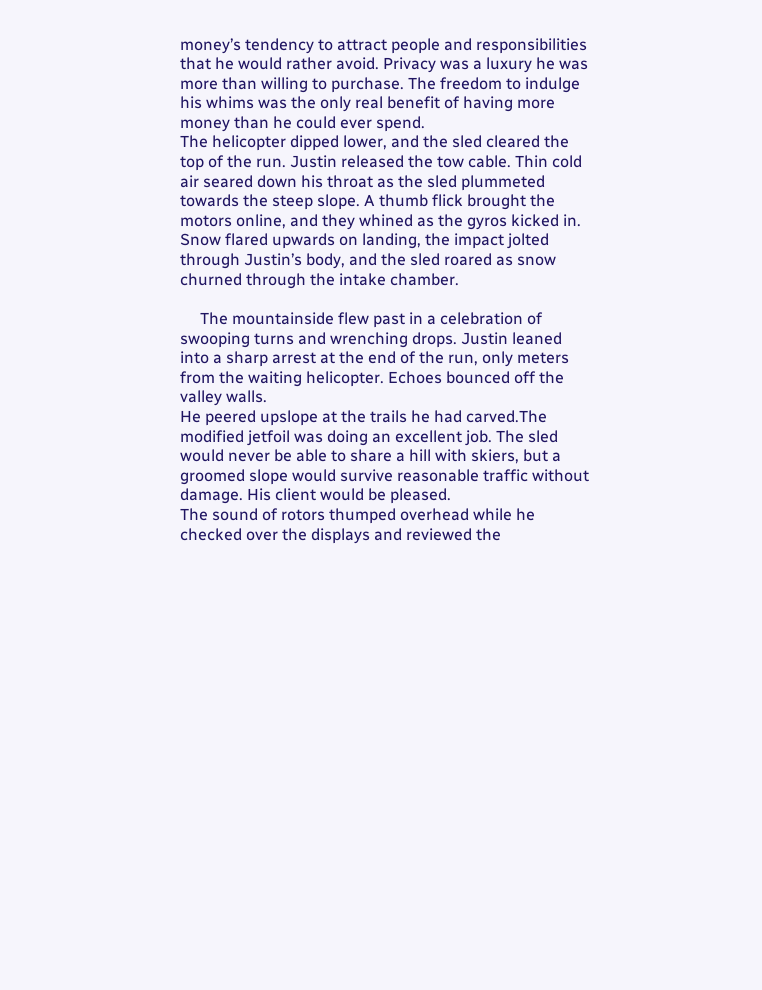money’s tendency to attract people and responsibilities that he would rather avoid. Privacy was a luxury he was more than willing to purchase. The freedom to indulge his whims was the only real benefit of having more money than he could ever spend.
The helicopter dipped lower, and the sled cleared the top of the run. Justin released the tow cable. Thin cold air seared down his throat as the sled plummeted towards the steep slope. A thumb flick brought the motors online, and they whined as the gyros kicked in. Snow flared upwards on landing, the impact jolted through Justin’s body, and the sled roared as snow churned through the intake chamber.

     The mountainside flew past in a celebration of swooping turns and wrenching drops. Justin leaned into a sharp arrest at the end of the run, only meters from the waiting helicopter. Echoes bounced off the valley walls.
He peered upslope at the trails he had carved.The modified jetfoil was doing an excellent job. The sled would never be able to share a hill with skiers, but a groomed slope would survive reasonable traffic without damage. His client would be pleased.
The sound of rotors thumped overhead while he checked over the displays and reviewed the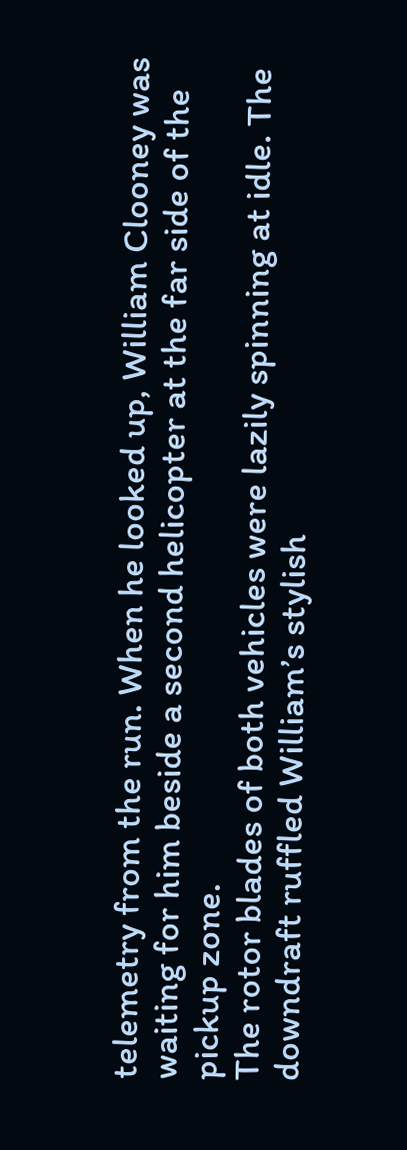telemetry from the run. When he looked up, William Clooney was waiting for him beside a second helicopter at the far side of the pickup zone.
The rotor blades of both vehicles were lazily spinning at idle. The downdraft ruffled William’s stylish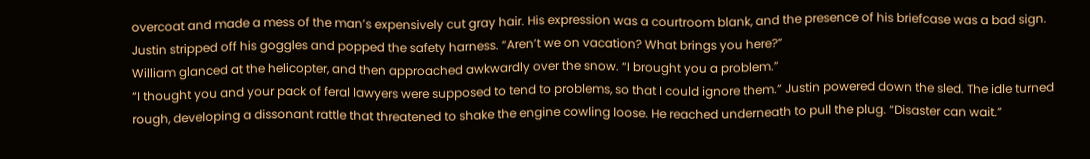overcoat and made a mess of the man’s expensively cut gray hair. His expression was a courtroom blank, and the presence of his briefcase was a bad sign.
Justin stripped off his goggles and popped the safety harness. “Aren’t we on vacation? What brings you here?”
William glanced at the helicopter, and then approached awkwardly over the snow. “I brought you a problem.”
“I thought you and your pack of feral lawyers were supposed to tend to problems, so that I could ignore them.” Justin powered down the sled. The idle turned rough, developing a dissonant rattle that threatened to shake the engine cowling loose. He reached underneath to pull the plug. “Disaster can wait.”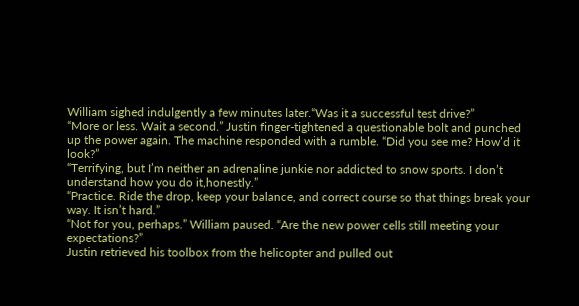William sighed indulgently a few minutes later.“Was it a successful test drive?”
“More or less. Wait a second.” Justin finger-tightened a questionable bolt and punched up the power again. The machine responded with a rumble. “Did you see me? How’d it look?”
“Terrifying, but I’m neither an adrenaline junkie nor addicted to snow sports. I don’t understand how you do it,honestly.”
“Practice. Ride the drop, keep your balance, and correct course so that things break your way. It isn’t hard.”
“Not for you, perhaps.” William paused. “Are the new power cells still meeting your expectations?”
Justin retrieved his toolbox from the helicopter and pulled out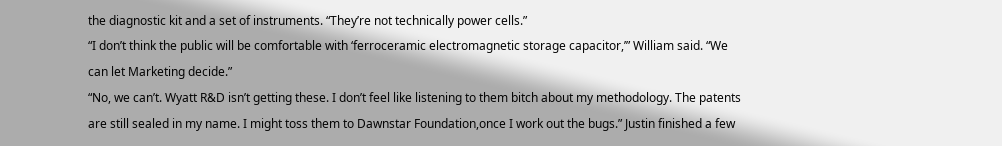the diagnostic kit and a set of instruments. “They’re not technically power cells.”
“I don’t think the public will be comfortable with ‘ferroceramic electromagnetic storage capacitor,’” William said. “We can let Marketing decide.”
“No, we can’t. Wyatt R&D isn’t getting these. I don’t feel like listening to them bitch about my methodology. The patents are still sealed in my name. I might toss them to Dawnstar Foundation,once I work out the bugs.” Justin finished a few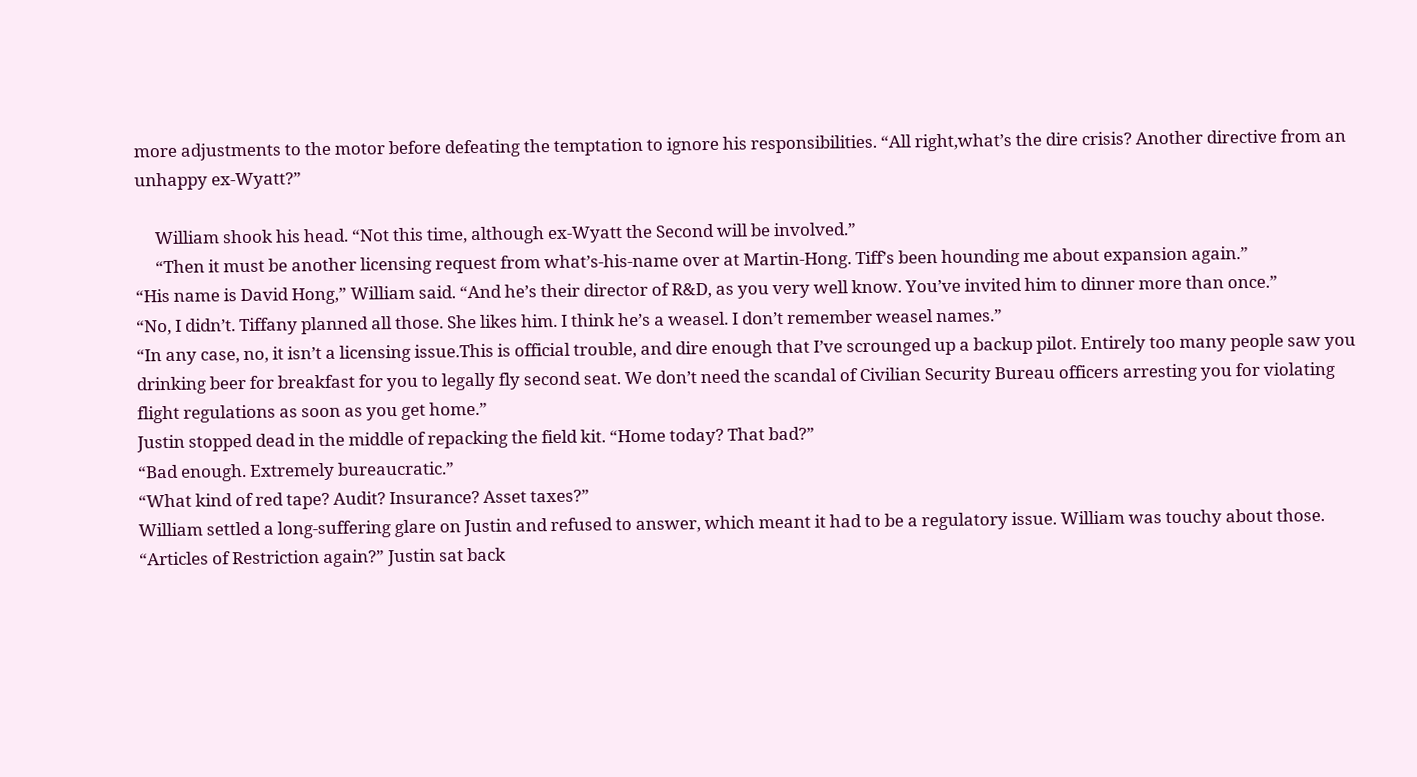more adjustments to the motor before defeating the temptation to ignore his responsibilities. “All right,what’s the dire crisis? Another directive from an unhappy ex-Wyatt?”

     William shook his head. “Not this time, although ex-Wyatt the Second will be involved.”
     “Then it must be another licensing request from what’s-his-name over at Martin-Hong. Tiff’s been hounding me about expansion again.”
“His name is David Hong,” William said. “And he’s their director of R&D, as you very well know. You’ve invited him to dinner more than once.”
“No, I didn’t. Tiffany planned all those. She likes him. I think he’s a weasel. I don’t remember weasel names.”
“In any case, no, it isn’t a licensing issue.This is official trouble, and dire enough that I’ve scrounged up a backup pilot. Entirely too many people saw you drinking beer for breakfast for you to legally fly second seat. We don’t need the scandal of Civilian Security Bureau officers arresting you for violating flight regulations as soon as you get home.”
Justin stopped dead in the middle of repacking the field kit. “Home today? That bad?”
“Bad enough. Extremely bureaucratic.”
“What kind of red tape? Audit? Insurance? Asset taxes?”
William settled a long-suffering glare on Justin and refused to answer, which meant it had to be a regulatory issue. William was touchy about those.
“Articles of Restriction again?” Justin sat back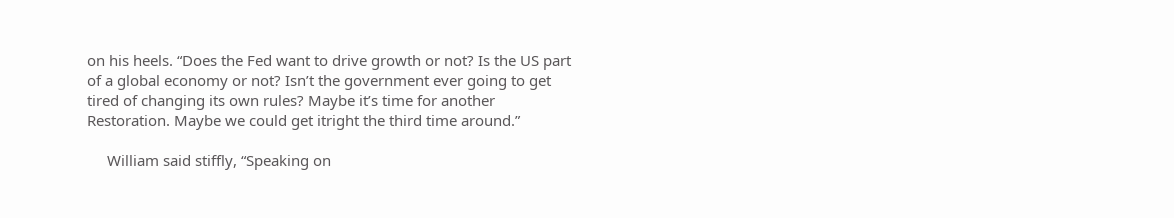on his heels. “Does the Fed want to drive growth or not? Is the US part of a global economy or not? Isn’t the government ever going to get tired of changing its own rules? Maybe it’s time for another Restoration. Maybe we could get itright the third time around.”

     William said stiffly, “Speaking on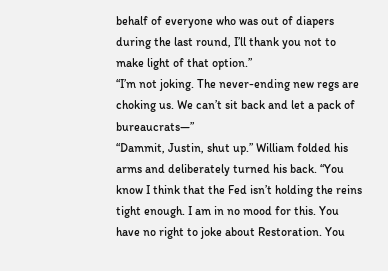behalf of everyone who was out of diapers during the last round, I’ll thank you not to make light of that option.”
“I’m not joking. The never-ending new regs are choking us. We can’t sit back and let a pack of bureaucrats—”
“Dammit, Justin, shut up.” William folded his arms and deliberately turned his back. “You know I think that the Fed isn’t holding the reins tight enough. I am in no mood for this. You have no right to joke about Restoration. You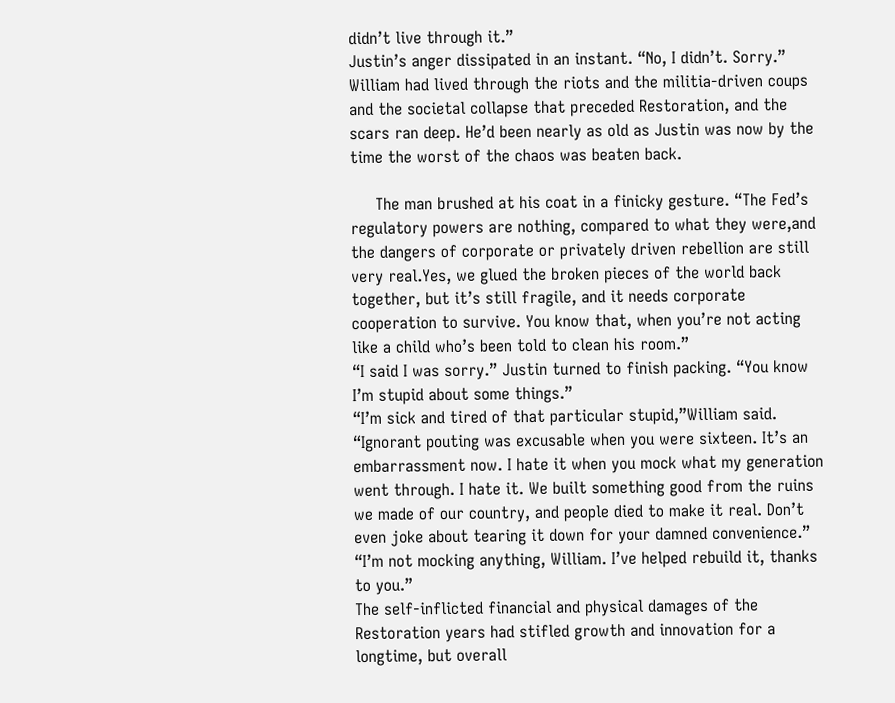didn’t live through it.”
Justin’s anger dissipated in an instant. “No, I didn’t. Sorry.”
William had lived through the riots and the militia-driven coups and the societal collapse that preceded Restoration, and the scars ran deep. He’d been nearly as old as Justin was now by the time the worst of the chaos was beaten back.

     The man brushed at his coat in a finicky gesture. “The Fed’s regulatory powers are nothing, compared to what they were,and the dangers of corporate or privately driven rebellion are still very real.Yes, we glued the broken pieces of the world back together, but it’s still fragile, and it needs corporate cooperation to survive. You know that, when you’re not acting like a child who’s been told to clean his room.”
“I said I was sorry.” Justin turned to finish packing. “You know I’m stupid about some things.”
“I’m sick and tired of that particular stupid,”William said. “Ignorant pouting was excusable when you were sixteen. It’s an embarrassment now. I hate it when you mock what my generation went through. I hate it. We built something good from the ruins we made of our country, and people died to make it real. Don’t even joke about tearing it down for your damned convenience.”
“I’m not mocking anything, William. I’ve helped rebuild it, thanks to you.”
The self-inflicted financial and physical damages of the Restoration years had stifled growth and innovation for a longtime, but overall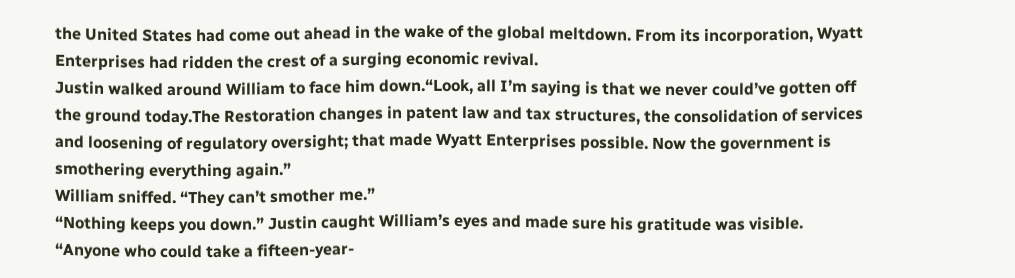the United States had come out ahead in the wake of the global meltdown. From its incorporation, Wyatt Enterprises had ridden the crest of a surging economic revival.
Justin walked around William to face him down.“Look, all I’m saying is that we never could’ve gotten off the ground today.The Restoration changes in patent law and tax structures, the consolidation of services and loosening of regulatory oversight; that made Wyatt Enterprises possible. Now the government is smothering everything again.”
William sniffed. “They can’t smother me.”
“Nothing keeps you down.” Justin caught William’s eyes and made sure his gratitude was visible. “Anyone who could take a fifteen-year-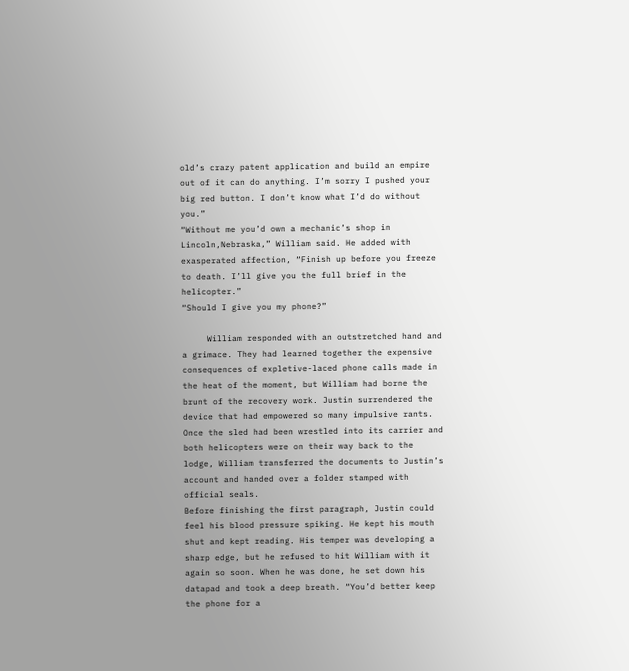old’s crazy patent application and build an empire out of it can do anything. I’m sorry I pushed your big red button. I don’t know what I’d do without you.”
“Without me you’d own a mechanic’s shop in Lincoln,Nebraska,” William said. He added with exasperated affection, “Finish up before you freeze to death. I’ll give you the full brief in the helicopter.”
“Should I give you my phone?”

     William responded with an outstretched hand and a grimace. They had learned together the expensive consequences of expletive-laced phone calls made in the heat of the moment, but William had borne the brunt of the recovery work. Justin surrendered the device that had empowered so many impulsive rants. Once the sled had been wrestled into its carrier and both helicopters were on their way back to the lodge, William transferred the documents to Justin’s account and handed over a folder stamped with official seals.
Before finishing the first paragraph, Justin could feel his blood pressure spiking. He kept his mouth shut and kept reading. His temper was developing a sharp edge, but he refused to hit William with it again so soon. When he was done, he set down his datapad and took a deep breath. “You’d better keep the phone for a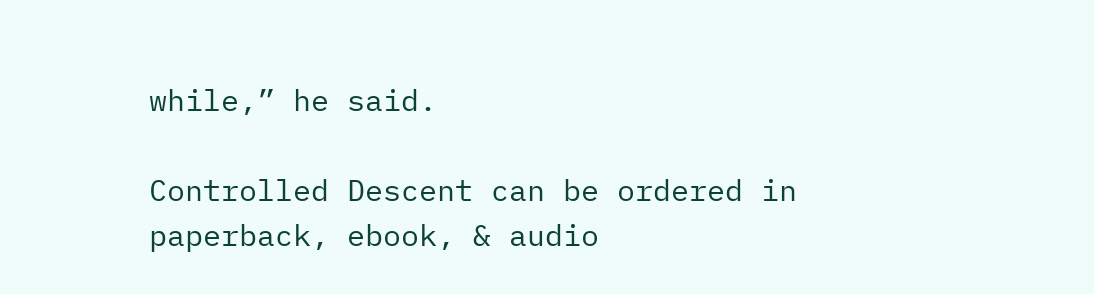while,” he said.

Controlled Descent can be ordered in paperback, ebook, & audio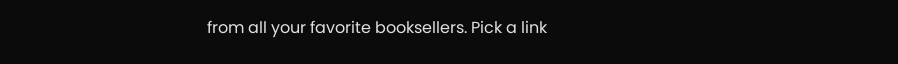from all your favorite booksellers. Pick a link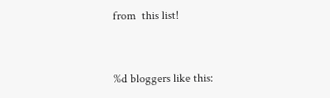from  this list!


%d bloggers like this: